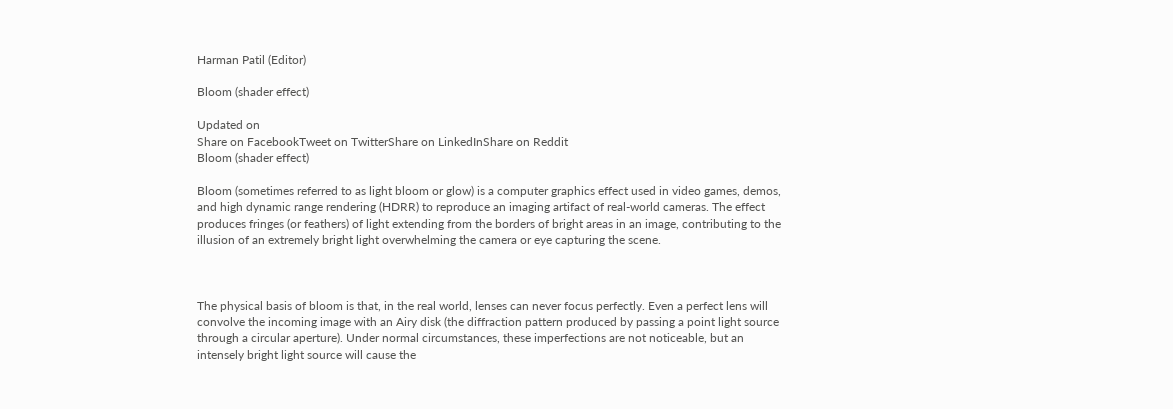Harman Patil (Editor)

Bloom (shader effect)

Updated on
Share on FacebookTweet on TwitterShare on LinkedInShare on Reddit
Bloom (shader effect)

Bloom (sometimes referred to as light bloom or glow) is a computer graphics effect used in video games, demos, and high dynamic range rendering (HDRR) to reproduce an imaging artifact of real-world cameras. The effect produces fringes (or feathers) of light extending from the borders of bright areas in an image, contributing to the illusion of an extremely bright light overwhelming the camera or eye capturing the scene.



The physical basis of bloom is that, in the real world, lenses can never focus perfectly. Even a perfect lens will convolve the incoming image with an Airy disk (the diffraction pattern produced by passing a point light source through a circular aperture). Under normal circumstances, these imperfections are not noticeable, but an intensely bright light source will cause the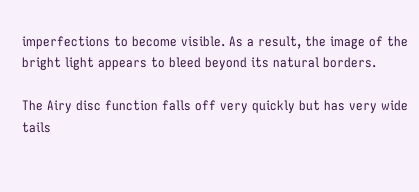imperfections to become visible. As a result, the image of the bright light appears to bleed beyond its natural borders.

The Airy disc function falls off very quickly but has very wide tails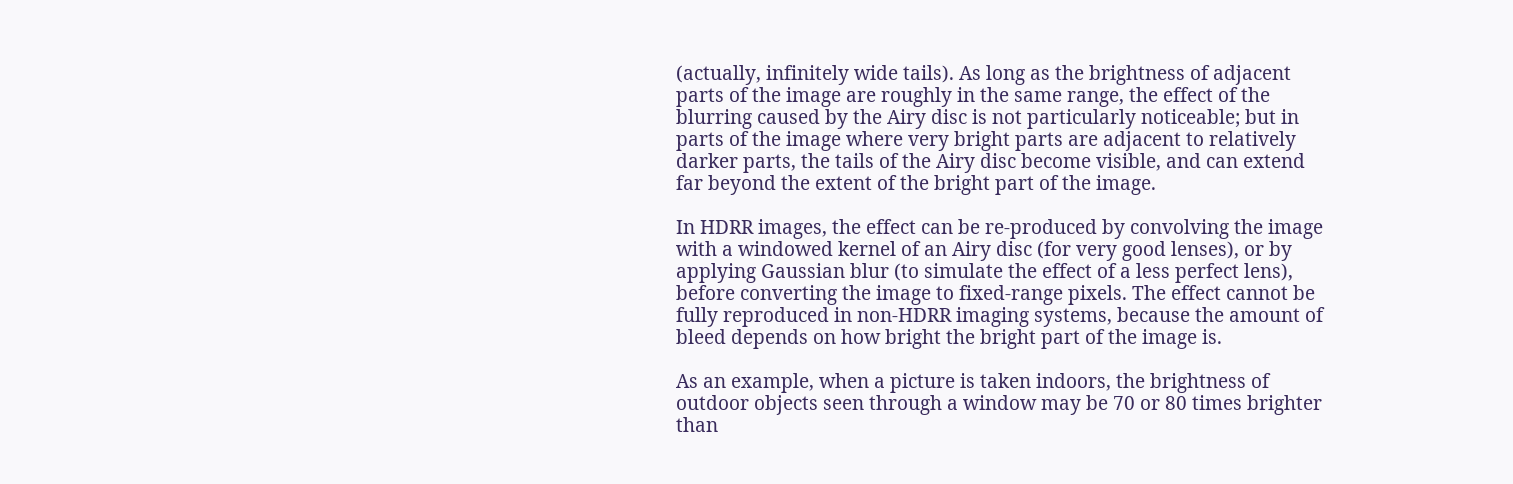(actually, infinitely wide tails). As long as the brightness of adjacent parts of the image are roughly in the same range, the effect of the blurring caused by the Airy disc is not particularly noticeable; but in parts of the image where very bright parts are adjacent to relatively darker parts, the tails of the Airy disc become visible, and can extend far beyond the extent of the bright part of the image.

In HDRR images, the effect can be re-produced by convolving the image with a windowed kernel of an Airy disc (for very good lenses), or by applying Gaussian blur (to simulate the effect of a less perfect lens), before converting the image to fixed-range pixels. The effect cannot be fully reproduced in non-HDRR imaging systems, because the amount of bleed depends on how bright the bright part of the image is.

As an example, when a picture is taken indoors, the brightness of outdoor objects seen through a window may be 70 or 80 times brighter than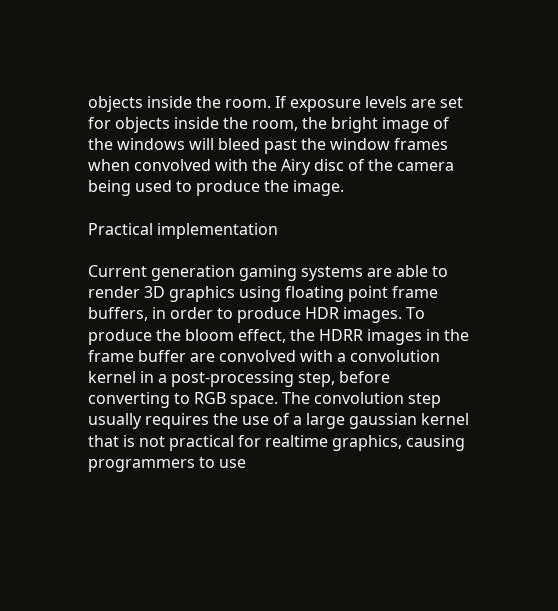objects inside the room. If exposure levels are set for objects inside the room, the bright image of the windows will bleed past the window frames when convolved with the Airy disc of the camera being used to produce the image.

Practical implementation

Current generation gaming systems are able to render 3D graphics using floating point frame buffers, in order to produce HDR images. To produce the bloom effect, the HDRR images in the frame buffer are convolved with a convolution kernel in a post-processing step, before converting to RGB space. The convolution step usually requires the use of a large gaussian kernel that is not practical for realtime graphics, causing programmers to use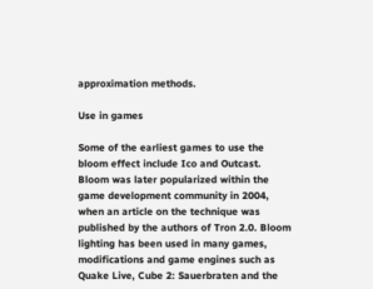approximation methods.

Use in games

Some of the earliest games to use the bloom effect include Ico and Outcast. Bloom was later popularized within the game development community in 2004, when an article on the technique was published by the authors of Tron 2.0. Bloom lighting has been used in many games, modifications and game engines such as Quake Live, Cube 2: Sauerbraten and the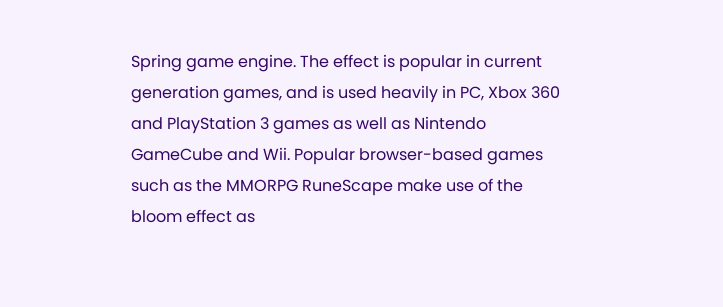Spring game engine. The effect is popular in current generation games, and is used heavily in PC, Xbox 360 and PlayStation 3 games as well as Nintendo GameCube and Wii. Popular browser-based games such as the MMORPG RuneScape make use of the bloom effect as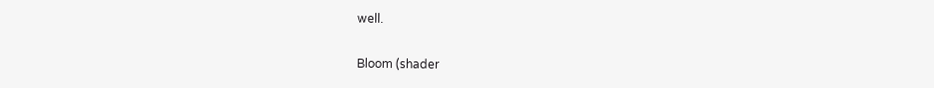well.


Bloom (shader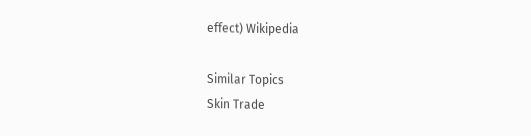effect) Wikipedia

Similar Topics
Skin Trade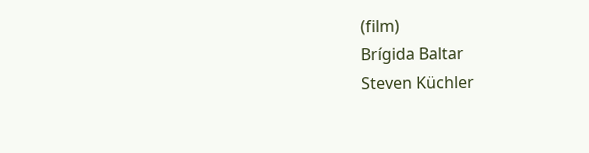(film)
Brígida Baltar
Steven Küchler